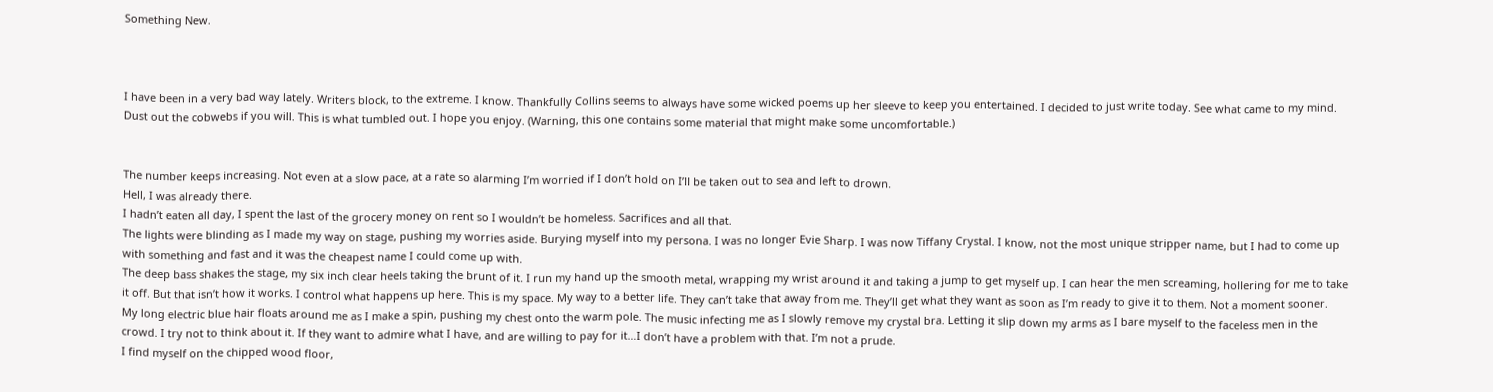Something New.



I have been in a very bad way lately. Writers block, to the extreme. I know. Thankfully Collins seems to always have some wicked poems up her sleeve to keep you entertained. I decided to just write today. See what came to my mind. Dust out the cobwebs if you will. This is what tumbled out. I hope you enjoy. (Warning, this one contains some material that might make some uncomfortable.)


The number keeps increasing. Not even at a slow pace, at a rate so alarming I’m worried if I don’t hold on I’ll be taken out to sea and left to drown.
Hell, I was already there.
I hadn’t eaten all day, I spent the last of the grocery money on rent so I wouldn’t be homeless. Sacrifices and all that.
The lights were blinding as I made my way on stage, pushing my worries aside. Burying myself into my persona. I was no longer Evie Sharp. I was now Tiffany Crystal. I know, not the most unique stripper name, but I had to come up with something and fast and it was the cheapest name I could come up with.
The deep bass shakes the stage, my six inch clear heels taking the brunt of it. I run my hand up the smooth metal, wrapping my wrist around it and taking a jump to get myself up. I can hear the men screaming, hollering for me to take it off. But that isn’t how it works. I control what happens up here. This is my space. My way to a better life. They can’t take that away from me. They’ll get what they want as soon as I’m ready to give it to them. Not a moment sooner.
My long electric blue hair floats around me as I make a spin, pushing my chest onto the warm pole. The music infecting me as I slowly remove my crystal bra. Letting it slip down my arms as I bare myself to the faceless men in the crowd. I try not to think about it. If they want to admire what I have, and are willing to pay for it…I don’t have a problem with that. I’m not a prude.
I find myself on the chipped wood floor,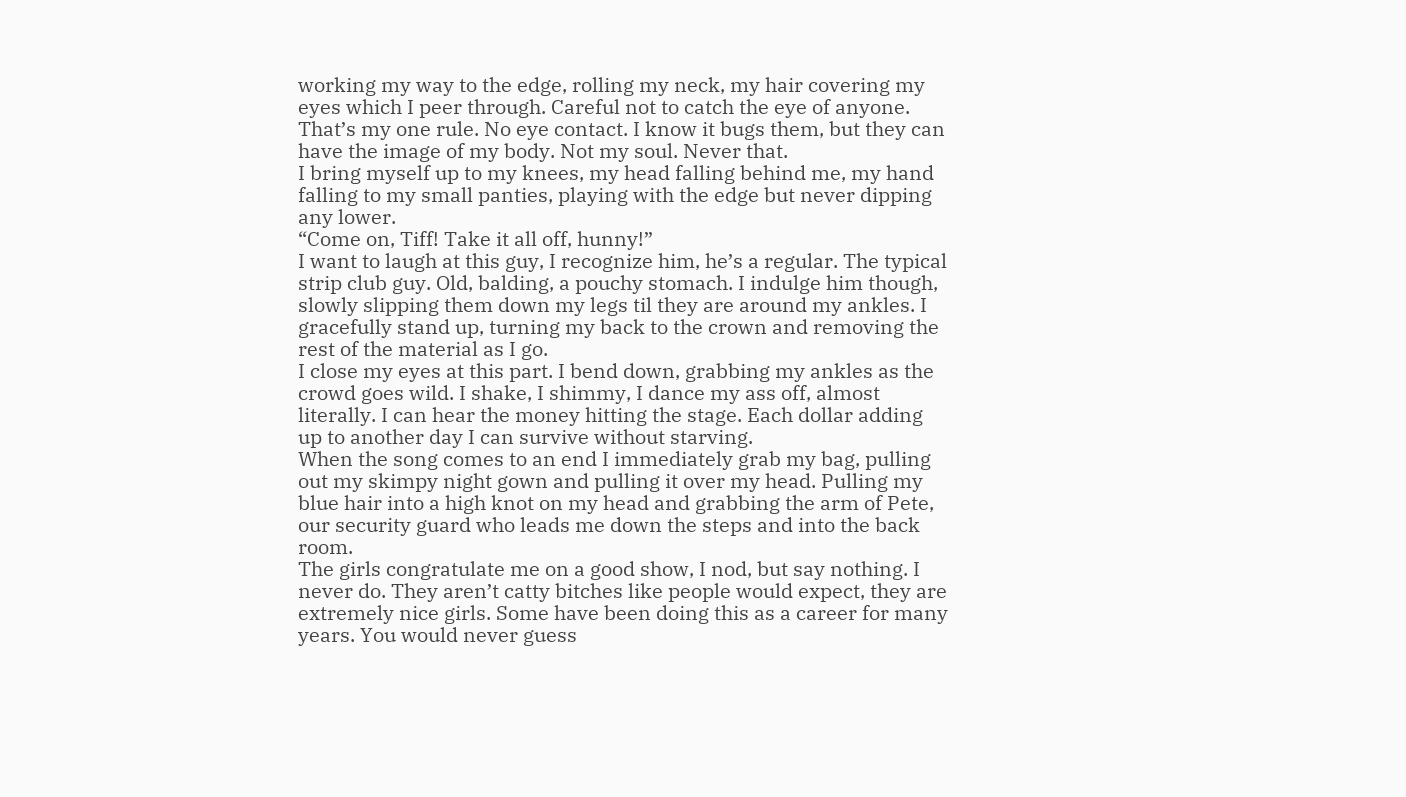working my way to the edge, rolling my neck, my hair covering my eyes which I peer through. Careful not to catch the eye of anyone. That’s my one rule. No eye contact. I know it bugs them, but they can have the image of my body. Not my soul. Never that.
I bring myself up to my knees, my head falling behind me, my hand falling to my small panties, playing with the edge but never dipping any lower.
“Come on, Tiff! Take it all off, hunny!”
I want to laugh at this guy, I recognize him, he’s a regular. The typical strip club guy. Old, balding, a pouchy stomach. I indulge him though, slowly slipping them down my legs til they are around my ankles. I gracefully stand up, turning my back to the crown and removing the rest of the material as I go.
I close my eyes at this part. I bend down, grabbing my ankles as the crowd goes wild. I shake, I shimmy, I dance my ass off, almost literally. I can hear the money hitting the stage. Each dollar adding up to another day I can survive without starving.
When the song comes to an end I immediately grab my bag, pulling out my skimpy night gown and pulling it over my head. Pulling my blue hair into a high knot on my head and grabbing the arm of Pete, our security guard who leads me down the steps and into the back room.
The girls congratulate me on a good show, I nod, but say nothing. I never do. They aren’t catty bitches like people would expect, they are extremely nice girls. Some have been doing this as a career for many years. You would never guess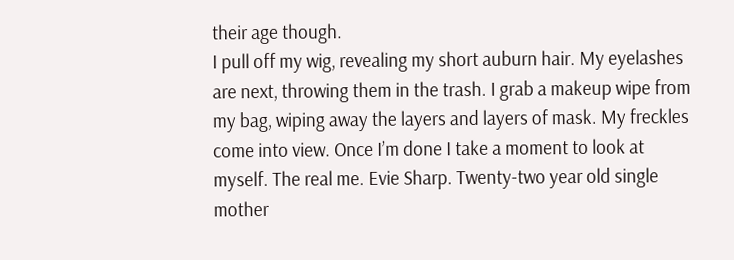their age though.
I pull off my wig, revealing my short auburn hair. My eyelashes are next, throwing them in the trash. I grab a makeup wipe from my bag, wiping away the layers and layers of mask. My freckles come into view. Once I’m done I take a moment to look at myself. The real me. Evie Sharp. Twenty-two year old single mother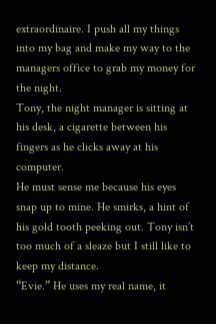extraordinaire. I push all my things into my bag and make my way to the managers office to grab my money for the night.
Tony, the night manager is sitting at his desk, a cigarette between his fingers as he clicks away at his computer.
He must sense me because his eyes snap up to mine. He smirks, a hint of his gold tooth peeking out. Tony isn’t too much of a sleaze but I still like to keep my distance.
“Evie.” He uses my real name, it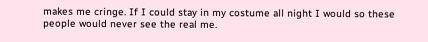makes me cringe. If I could stay in my costume all night I would so these people would never see the real me.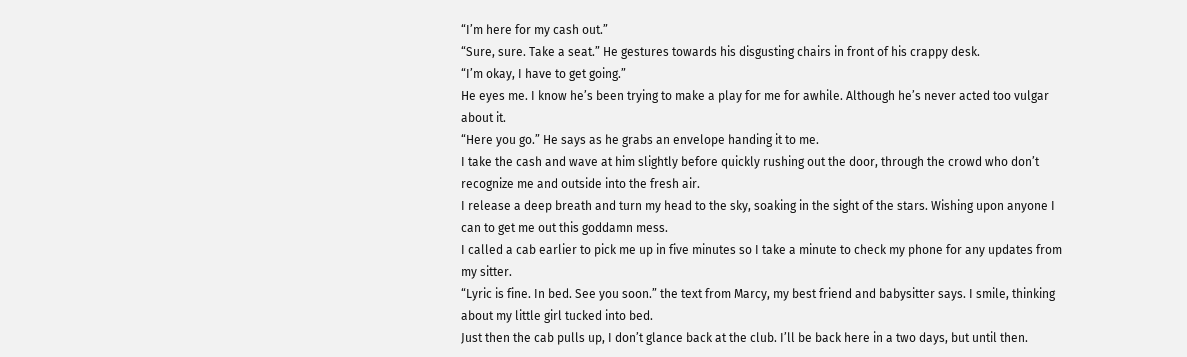“I’m here for my cash out.”
“Sure, sure. Take a seat.” He gestures towards his disgusting chairs in front of his crappy desk.
“I’m okay, I have to get going.”
He eyes me. I know he’s been trying to make a play for me for awhile. Although he’s never acted too vulgar about it.
“Here you go.” He says as he grabs an envelope handing it to me.
I take the cash and wave at him slightly before quickly rushing out the door, through the crowd who don’t recognize me and outside into the fresh air.
I release a deep breath and turn my head to the sky, soaking in the sight of the stars. Wishing upon anyone I can to get me out this goddamn mess.
I called a cab earlier to pick me up in five minutes so I take a minute to check my phone for any updates from my sitter.
“Lyric is fine. In bed. See you soon.” the text from Marcy, my best friend and babysitter says. I smile, thinking about my little girl tucked into bed.
Just then the cab pulls up, I don’t glance back at the club. I’ll be back here in a two days, but until then.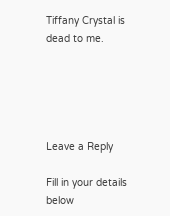Tiffany Crystal is dead to me.





Leave a Reply

Fill in your details below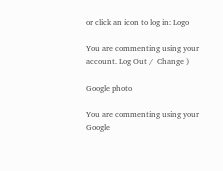or click an icon to log in: Logo

You are commenting using your account. Log Out /  Change )

Google photo

You are commenting using your Google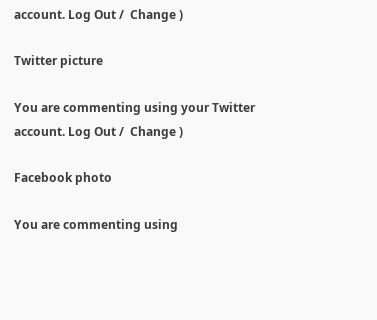account. Log Out /  Change )

Twitter picture

You are commenting using your Twitter account. Log Out /  Change )

Facebook photo

You are commenting using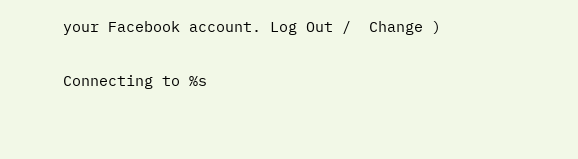your Facebook account. Log Out /  Change )

Connecting to %s